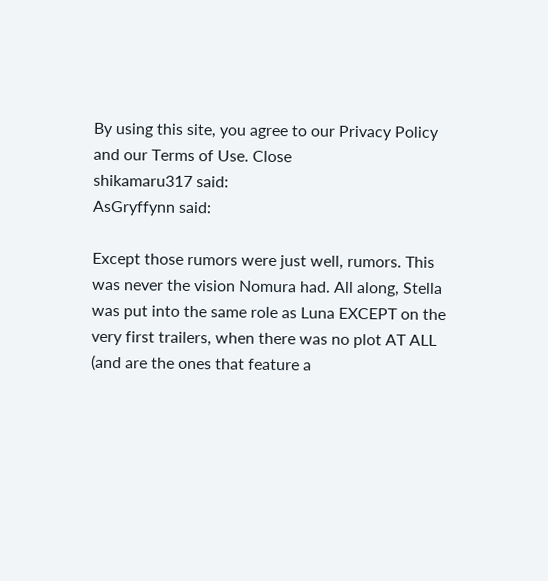By using this site, you agree to our Privacy Policy and our Terms of Use. Close
shikamaru317 said:
AsGryffynn said:

Except those rumors were just well, rumors. This was never the vision Nomura had. All along, Stella was put into the same role as Luna EXCEPT on the very first trailers, when there was no plot AT ALL (and are the ones that feature a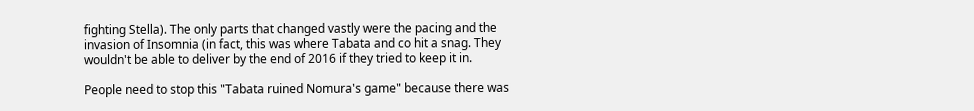fighting Stella). The only parts that changed vastly were the pacing and the invasion of Insomnia (in fact, this was where Tabata and co hit a snag. They wouldn't be able to deliver by the end of 2016 if they tried to keep it in.

People need to stop this "Tabata ruined Nomura's game" because there was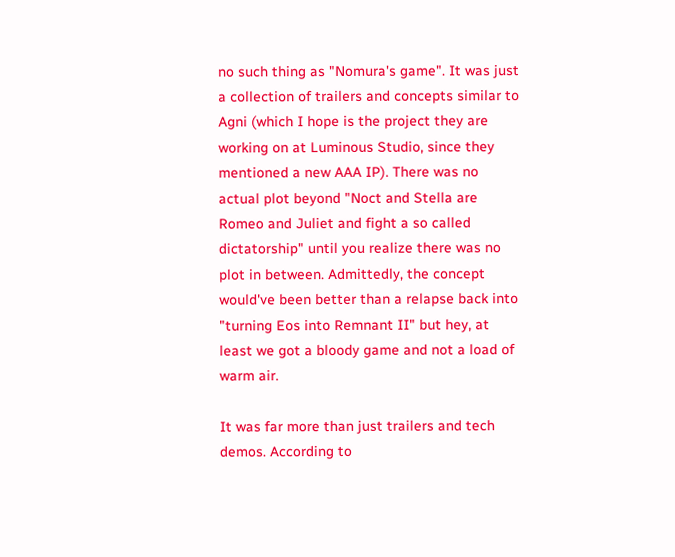no such thing as "Nomura's game". It was just a collection of trailers and concepts similar to Agni (which I hope is the project they are working on at Luminous Studio, since they mentioned a new AAA IP). There was no actual plot beyond "Noct and Stella are Romeo and Juliet and fight a so called dictatorship" until you realize there was no plot in between. Admittedly, the concept would've been better than a relapse back into "turning Eos into Remnant II" but hey, at least we got a bloody game and not a load of warm air.

It was far more than just trailers and tech demos. According to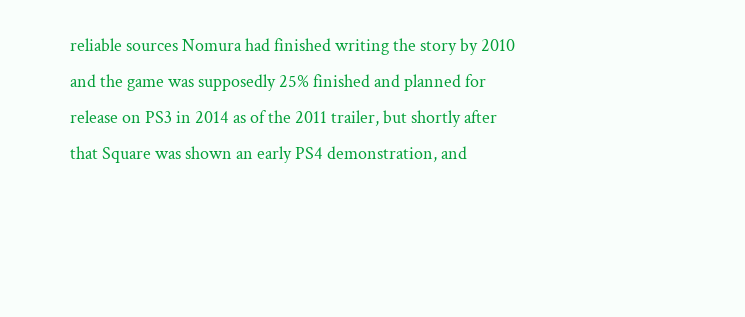reliable sources Nomura had finished writing the story by 2010 and the game was supposedly 25% finished and planned for release on PS3 in 2014 as of the 2011 trailer, but shortly after that Square was shown an early PS4 demonstration, and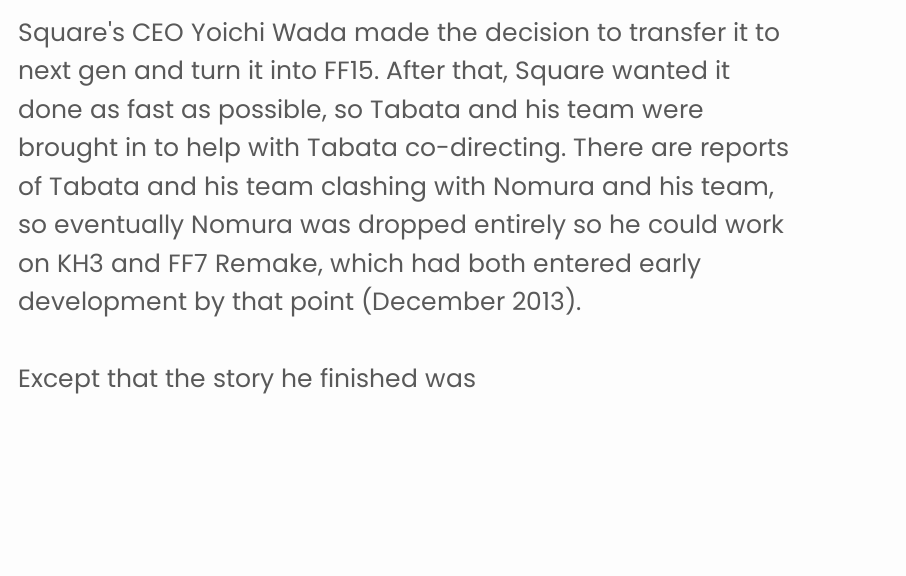Square's CEO Yoichi Wada made the decision to transfer it to next gen and turn it into FF15. After that, Square wanted it done as fast as possible, so Tabata and his team were brought in to help with Tabata co-directing. There are reports of Tabata and his team clashing with Nomura and his team, so eventually Nomura was dropped entirely so he could work on KH3 and FF7 Remake, which had both entered early development by that point (December 2013).

Except that the story he finished was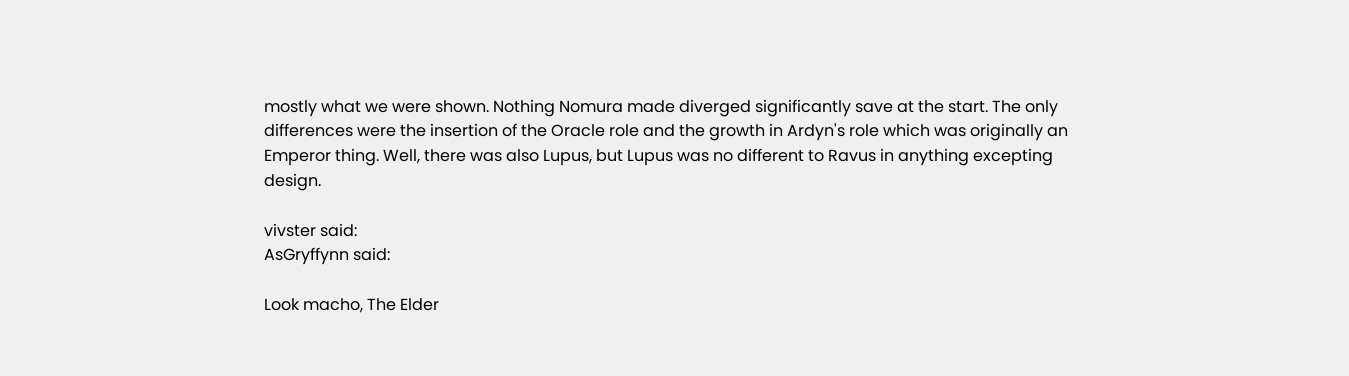mostly what we were shown. Nothing Nomura made diverged significantly save at the start. The only differences were the insertion of the Oracle role and the growth in Ardyn's role which was originally an Emperor thing. Well, there was also Lupus, but Lupus was no different to Ravus in anything excepting design.

vivster said:
AsGryffynn said:

Look macho, The Elder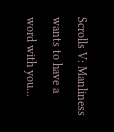Scrolls V: Manliness wants to have a word with you...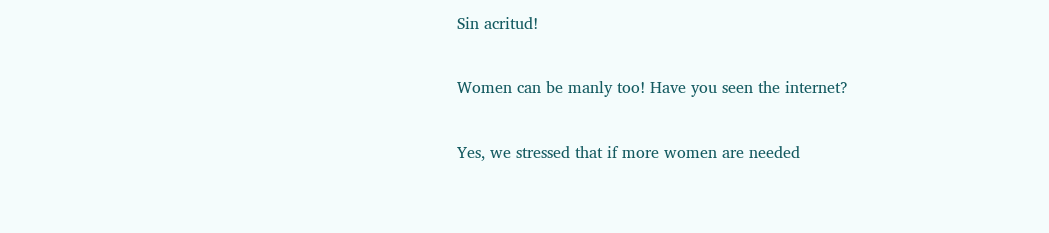Sin acritud!

Women can be manly too! Have you seen the internet?

Yes, we stressed that if more women are needed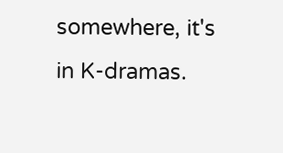somewhere, it's in K-dramas.